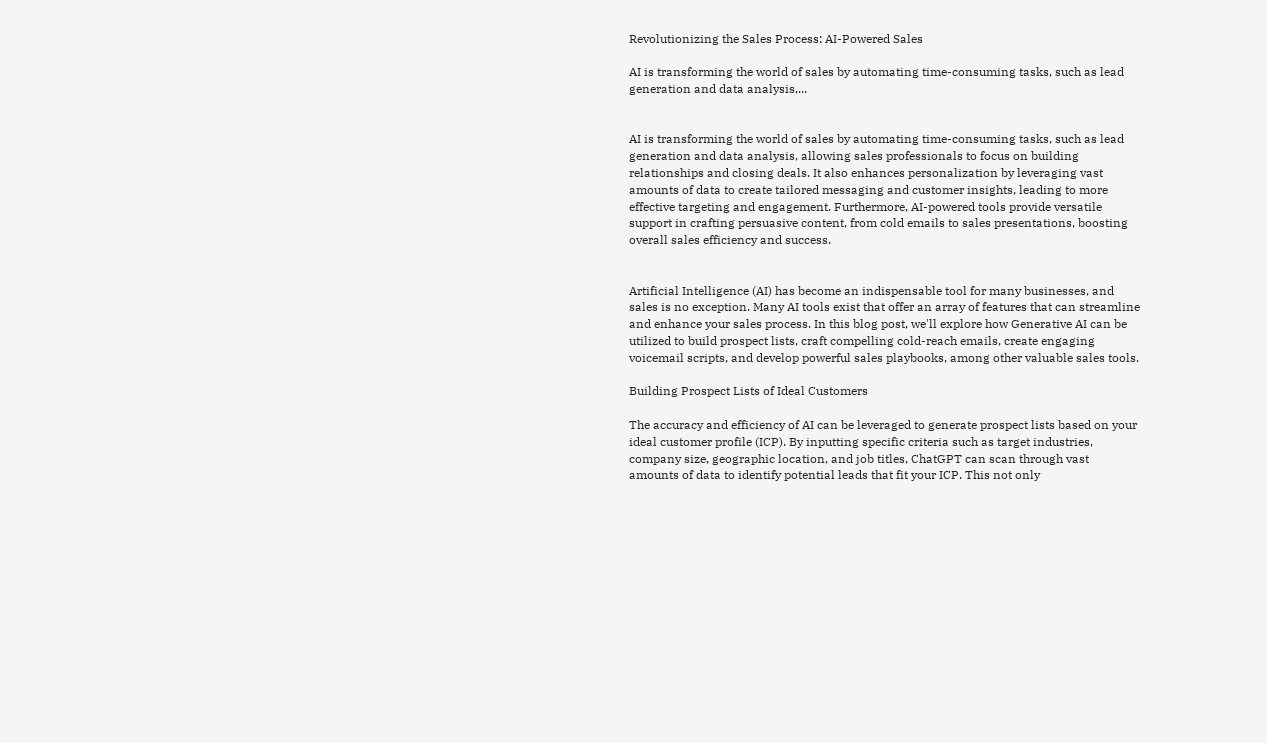Revolutionizing the Sales Process: AI-Powered Sales

AI is transforming the world of sales by automating time-consuming tasks, such as lead generation and data analysis,...


AI is transforming the world of sales by automating time-consuming tasks, such as lead generation and data analysis, allowing sales professionals to focus on building relationships and closing deals. It also enhances personalization by leveraging vast amounts of data to create tailored messaging and customer insights, leading to more effective targeting and engagement. Furthermore, AI-powered tools provide versatile support in crafting persuasive content, from cold emails to sales presentations, boosting overall sales efficiency and success.


Artificial Intelligence (AI) has become an indispensable tool for many businesses, and sales is no exception. Many AI tools exist that offer an array of features that can streamline and enhance your sales process. In this blog post, we'll explore how Generative AI can be utilized to build prospect lists, craft compelling cold-reach emails, create engaging voicemail scripts, and develop powerful sales playbooks, among other valuable sales tools.

Building Prospect Lists of Ideal Customers

The accuracy and efficiency of AI can be leveraged to generate prospect lists based on your ideal customer profile (ICP). By inputting specific criteria such as target industries, company size, geographic location, and job titles, ChatGPT can scan through vast amounts of data to identify potential leads that fit your ICP. This not only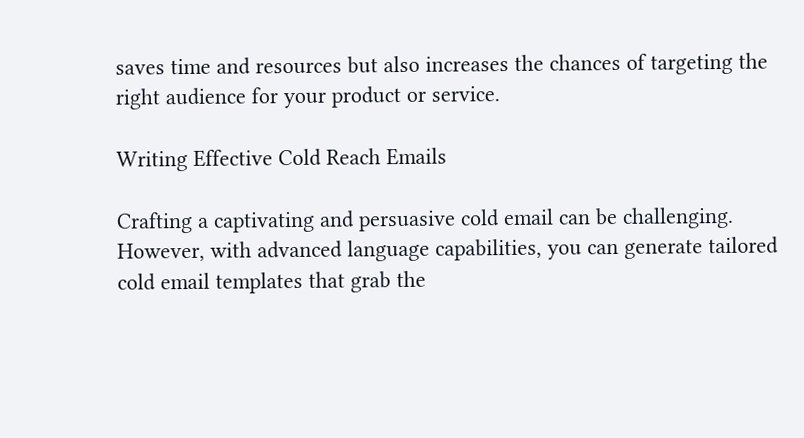saves time and resources but also increases the chances of targeting the right audience for your product or service.

Writing Effective Cold Reach Emails

Crafting a captivating and persuasive cold email can be challenging. However, with advanced language capabilities, you can generate tailored cold email templates that grab the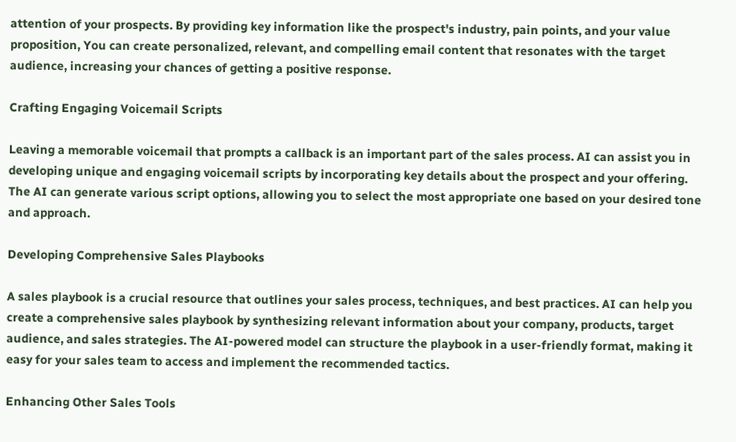attention of your prospects. By providing key information like the prospect's industry, pain points, and your value proposition, You can create personalized, relevant, and compelling email content that resonates with the target audience, increasing your chances of getting a positive response.

Crafting Engaging Voicemail Scripts

Leaving a memorable voicemail that prompts a callback is an important part of the sales process. AI can assist you in developing unique and engaging voicemail scripts by incorporating key details about the prospect and your offering. The AI can generate various script options, allowing you to select the most appropriate one based on your desired tone and approach.

Developing Comprehensive Sales Playbooks

A sales playbook is a crucial resource that outlines your sales process, techniques, and best practices. AI can help you create a comprehensive sales playbook by synthesizing relevant information about your company, products, target audience, and sales strategies. The AI-powered model can structure the playbook in a user-friendly format, making it easy for your sales team to access and implement the recommended tactics.

Enhancing Other Sales Tools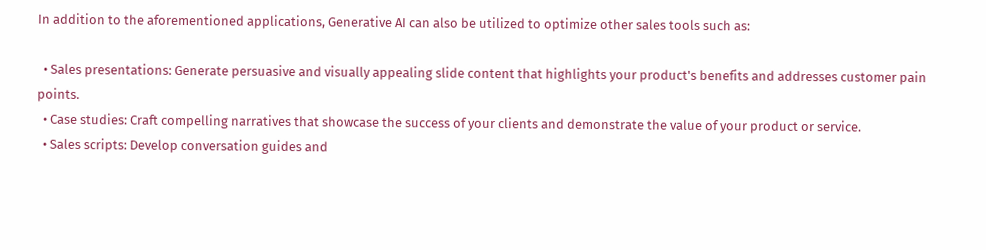In addition to the aforementioned applications, Generative AI can also be utilized to optimize other sales tools such as:

  • Sales presentations: Generate persuasive and visually appealing slide content that highlights your product's benefits and addresses customer pain points.
  • Case studies: Craft compelling narratives that showcase the success of your clients and demonstrate the value of your product or service.
  • Sales scripts: Develop conversation guides and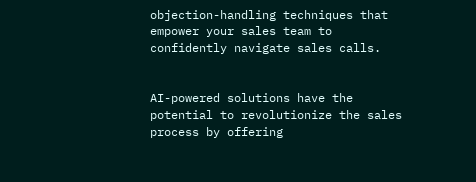objection-handling techniques that empower your sales team to confidently navigate sales calls.


AI-powered solutions have the potential to revolutionize the sales process by offering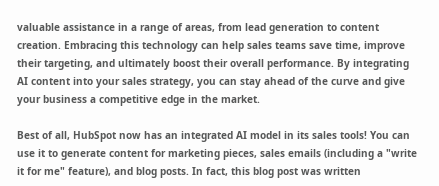valuable assistance in a range of areas, from lead generation to content creation. Embracing this technology can help sales teams save time, improve their targeting, and ultimately boost their overall performance. By integrating AI content into your sales strategy, you can stay ahead of the curve and give your business a competitive edge in the market.

Best of all, HubSpot now has an integrated AI model in its sales tools! You can use it to generate content for marketing pieces, sales emails (including a "write it for me" feature), and blog posts. In fact, this blog post was written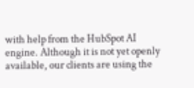with help from the HubSpot AI engine. Although it is not yet openly available, our clients are using the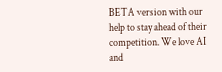BETA version with our help to stay ahead of their competition. We love AI and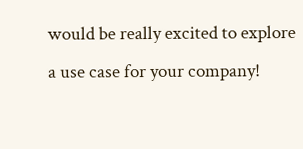would be really excited to explore a use case for your company!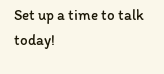Set up a time to talk today!